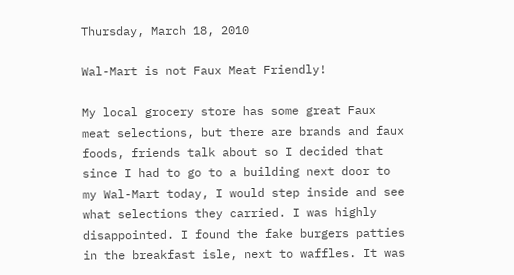Thursday, March 18, 2010

Wal-Mart is not Faux Meat Friendly!

My local grocery store has some great Faux meat selections, but there are brands and faux foods, friends talk about so I decided that since I had to go to a building next door to my Wal-Mart today, I would step inside and see what selections they carried. I was highly disappointed. I found the fake burgers patties in the breakfast isle, next to waffles. It was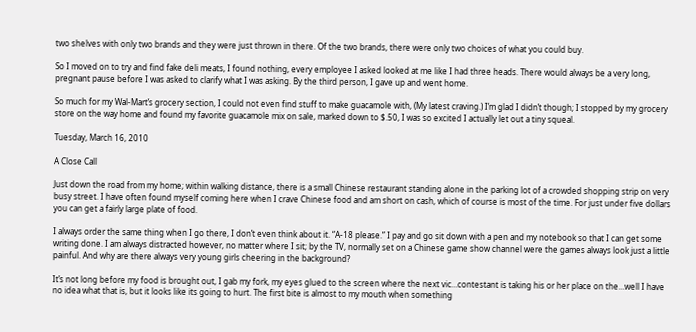two shelves with only two brands and they were just thrown in there. Of the two brands, there were only two choices of what you could buy.

So I moved on to try and find fake deli meats, I found nothing, every employee I asked looked at me like I had three heads. There would always be a very long, pregnant pause before I was asked to clarify what I was asking. By the third person, I gave up and went home.

So much for my Wal-Mart’s grocery section, I could not even find stuff to make guacamole with, (My latest craving.) I’m glad I didn’t though; I stopped by my grocery store on the way home and found my favorite guacamole mix on sale, marked down to $.50, I was so excited I actually let out a tiny squeal.

Tuesday, March 16, 2010

A Close Call

Just down the road from my home; within walking distance, there is a small Chinese restaurant standing alone in the parking lot of a crowded shopping strip on very busy street. I have often found myself coming here when I crave Chinese food and am short on cash, which of course is most of the time. For just under five dollars you can get a fairly large plate of food.

I always order the same thing when I go there, I don’t even think about it. “A-18 please.” I pay and go sit down with a pen and my notebook so that I can get some writing done. I am always distracted however, no matter where I sit; by the TV, normally set on a Chinese game show channel were the games always look just a little painful. And why are there always very young girls cheering in the background?

It’s not long before my food is brought out, I gab my fork, my eyes glued to the screen where the next vic…contestant is taking his or her place on the…well I have no idea what that is, but it looks like its going to hurt. The first bite is almost to my mouth when something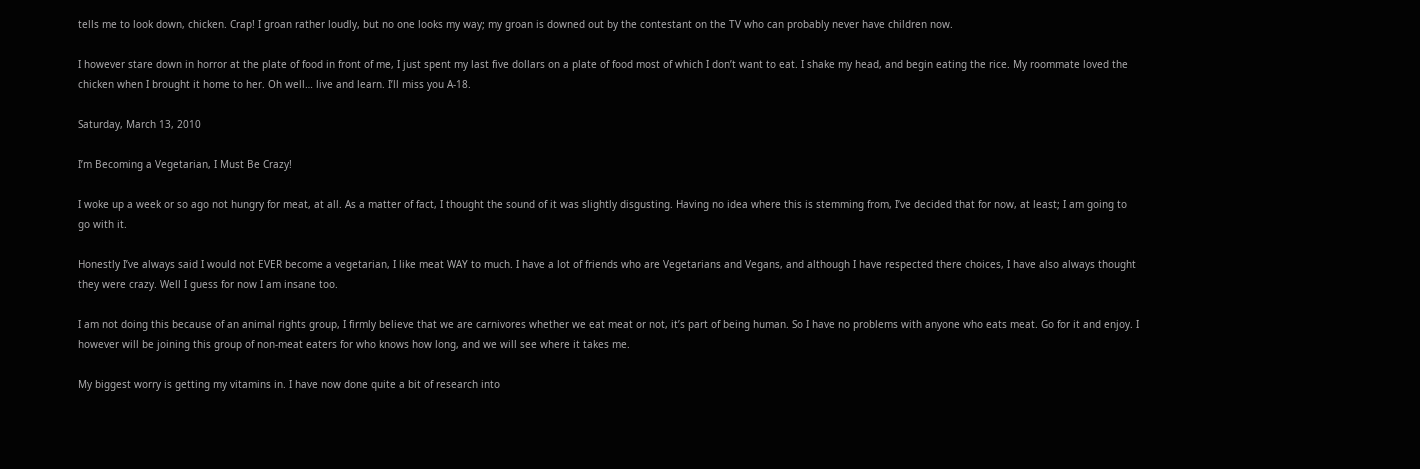tells me to look down, chicken. Crap! I groan rather loudly, but no one looks my way; my groan is downed out by the contestant on the TV who can probably never have children now.

I however stare down in horror at the plate of food in front of me, I just spent my last five dollars on a plate of food most of which I don’t want to eat. I shake my head, and begin eating the rice. My roommate loved the chicken when I brought it home to her. Oh well… live and learn. I’ll miss you A-18.

Saturday, March 13, 2010

I’m Becoming a Vegetarian, I Must Be Crazy!

I woke up a week or so ago not hungry for meat, at all. As a matter of fact, I thought the sound of it was slightly disgusting. Having no idea where this is stemming from, I’ve decided that for now, at least; I am going to go with it.

Honestly I’ve always said I would not EVER become a vegetarian, I like meat WAY to much. I have a lot of friends who are Vegetarians and Vegans, and although I have respected there choices, I have also always thought they were crazy. Well I guess for now I am insane too.

I am not doing this because of an animal rights group, I firmly believe that we are carnivores whether we eat meat or not, it’s part of being human. So I have no problems with anyone who eats meat. Go for it and enjoy. I however will be joining this group of non-meat eaters for who knows how long, and we will see where it takes me.

My biggest worry is getting my vitamins in. I have now done quite a bit of research into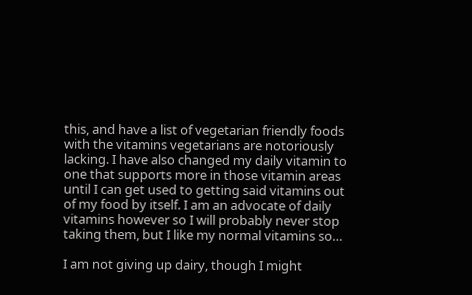this, and have a list of vegetarian friendly foods with the vitamins vegetarians are notoriously lacking. I have also changed my daily vitamin to one that supports more in those vitamin areas until I can get used to getting said vitamins out of my food by itself. I am an advocate of daily vitamins however so I will probably never stop taking them, but I like my normal vitamins so…

I am not giving up dairy, though I might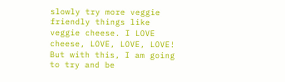slowly try more veggie friendly things like veggie cheese. I LOVE cheese, LOVE, LOVE, LOVE! But with this, I am going to try and be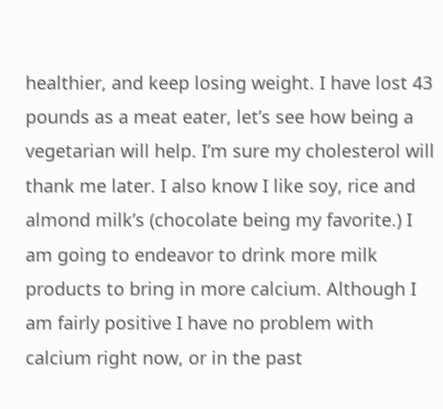healthier, and keep losing weight. I have lost 43 pounds as a meat eater, let’s see how being a vegetarian will help. I’m sure my cholesterol will thank me later. I also know I like soy, rice and almond milk’s (chocolate being my favorite.) I am going to endeavor to drink more milk products to bring in more calcium. Although I am fairly positive I have no problem with calcium right now, or in the past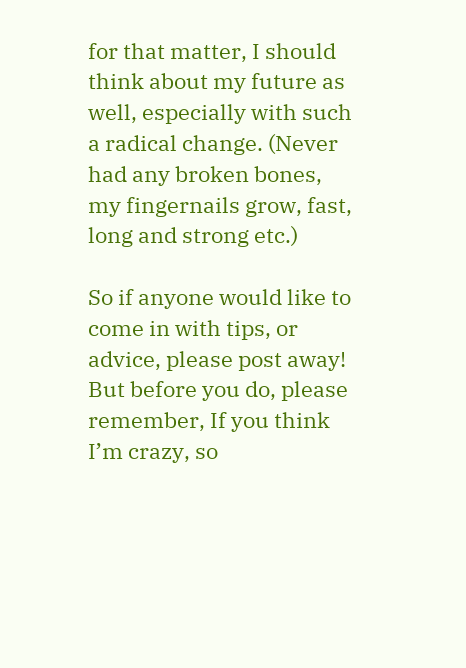for that matter, I should think about my future as well, especially with such a radical change. (Never had any broken bones, my fingernails grow, fast, long and strong etc.)

So if anyone would like to come in with tips, or advice, please post away! But before you do, please remember, If you think I’m crazy, so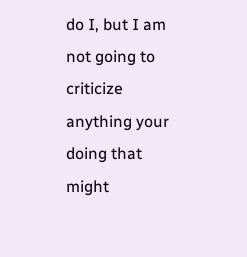do I, but I am not going to criticize anything your doing that might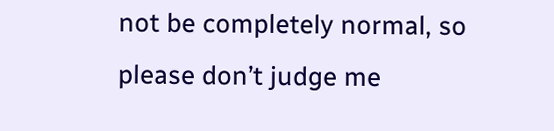not be completely normal, so please don’t judge me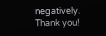negatively. Thank you!